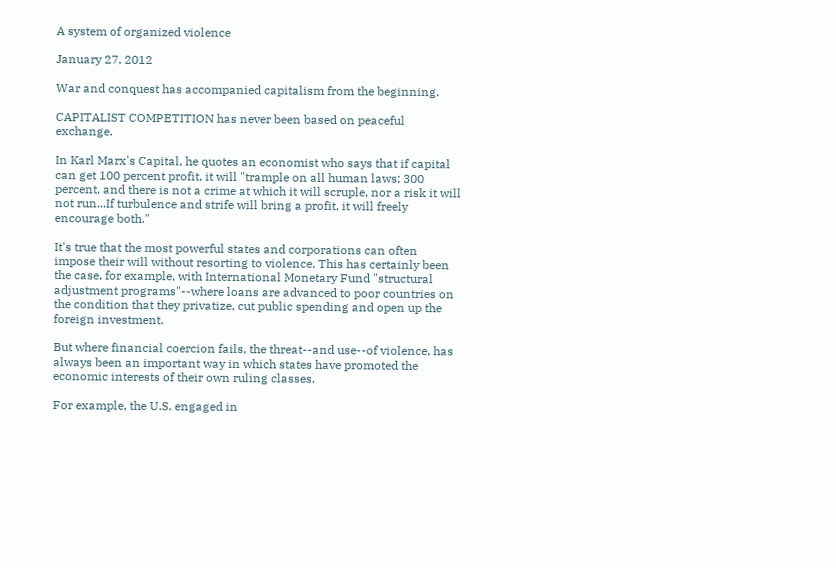A system of organized violence

January 27, 2012

War and conquest has accompanied capitalism from the beginning.

CAPITALIST COMPETITION has never been based on peaceful exchange.

In Karl Marx's Capital, he quotes an economist who says that if capital can get 100 percent profit, it will "trample on all human laws; 300 percent, and there is not a crime at which it will scruple, nor a risk it will not run...If turbulence and strife will bring a profit, it will freely encourage both."

It's true that the most powerful states and corporations can often impose their will without resorting to violence. This has certainly been the case, for example, with International Monetary Fund "structural adjustment programs"--where loans are advanced to poor countries on the condition that they privatize, cut public spending and open up the foreign investment.

But where financial coercion fails, the threat--and use--of violence, has always been an important way in which states have promoted the economic interests of their own ruling classes.

For example, the U.S. engaged in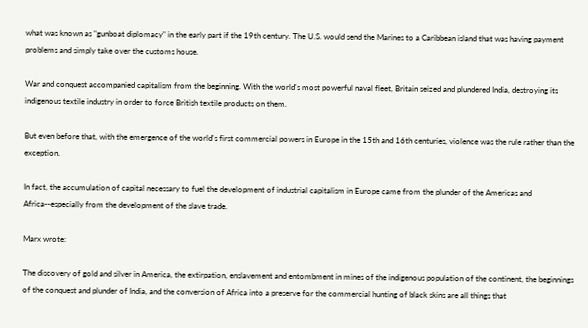what was known as "gunboat diplomacy" in the early part if the 19th century. The U.S. would send the Marines to a Caribbean island that was having payment problems and simply take over the customs house.

War and conquest accompanied capitalism from the beginning. With the world's most powerful naval fleet, Britain seized and plundered India, destroying its indigenous textile industry in order to force British textile products on them.

But even before that, with the emergence of the world's first commercial powers in Europe in the 15th and 16th centuries, violence was the rule rather than the exception.

In fact, the accumulation of capital necessary to fuel the development of industrial capitalism in Europe came from the plunder of the Americas and Africa--especially from the development of the slave trade.

Marx wrote:

The discovery of gold and silver in America, the extirpation, enslavement and entombment in mines of the indigenous population of the continent, the beginnings of the conquest and plunder of India, and the conversion of Africa into a preserve for the commercial hunting of black skins are all things that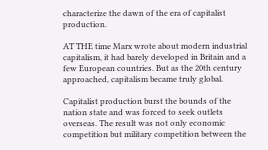characterize the dawn of the era of capitalist production.

AT THE time Marx wrote about modern industrial capitalism, it had barely developed in Britain and a few European countries. But as the 20th century approached, capitalism became truly global.

Capitalist production burst the bounds of the nation state and was forced to seek outlets overseas. The result was not only economic competition but military competition between the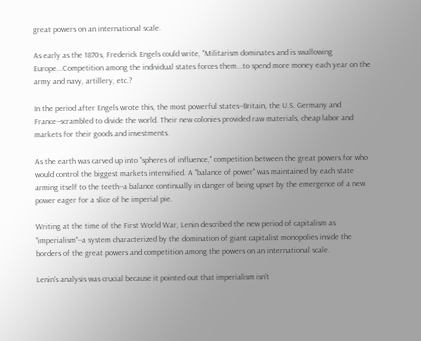great powers on an international scale.

As early as the 1870s, Frederick Engels could write, "Militarism dominates and is swallowing Europe...Competition among the individual states forces them...to spend more money each year on the army and navy, artillery, etc.?

In the period after Engels wrote this, the most powerful states--Britain, the U.S. Germany and France--scrambled to divide the world. Their new colonies provided raw materials, cheap labor and markets for their goods and investments.

As the earth was carved up into "spheres of influence," competition between the great powers for who would control the biggest markets intensified. A "balance of power" was maintained by each state arming itself to the teeth--a balance continually in danger of being upset by the emergence of a new power eager for a slice of he imperial pie.

Writing at the time of the First World War, Lenin described the new period of capitalism as "imperialism"--a system characterized by the domination of giant capitalist monopolies inside the borders of the great powers and competition among the powers on an international scale.

Lenin's analysis was crucial because it pointed out that imperialism isn't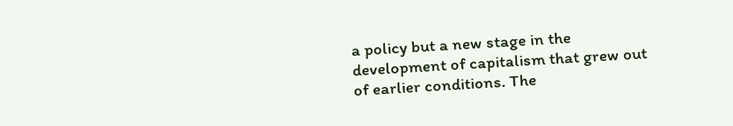a policy but a new stage in the development of capitalism that grew out of earlier conditions. The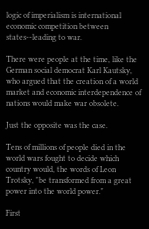logic of imperialism is international economic competition between states--leading to war.

There were people at the time, like the German social democrat Karl Kautsky, who argued that the creation of a world market and economic interdependence of nations would make war obsolete.

Just the opposite was the case.

Tens of millions of people died in the world wars fought to decide which country would, the words of Leon Trotsky, "be transformed from a great power into the world power."

First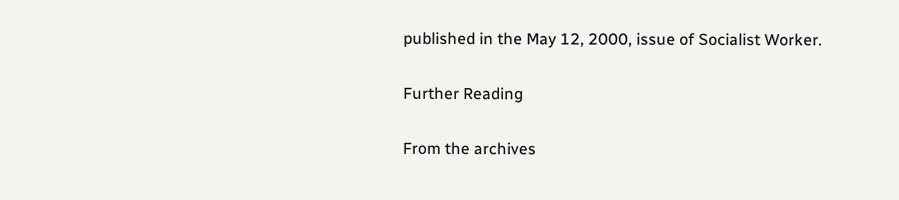published in the May 12, 2000, issue of Socialist Worker.

Further Reading

From the archives